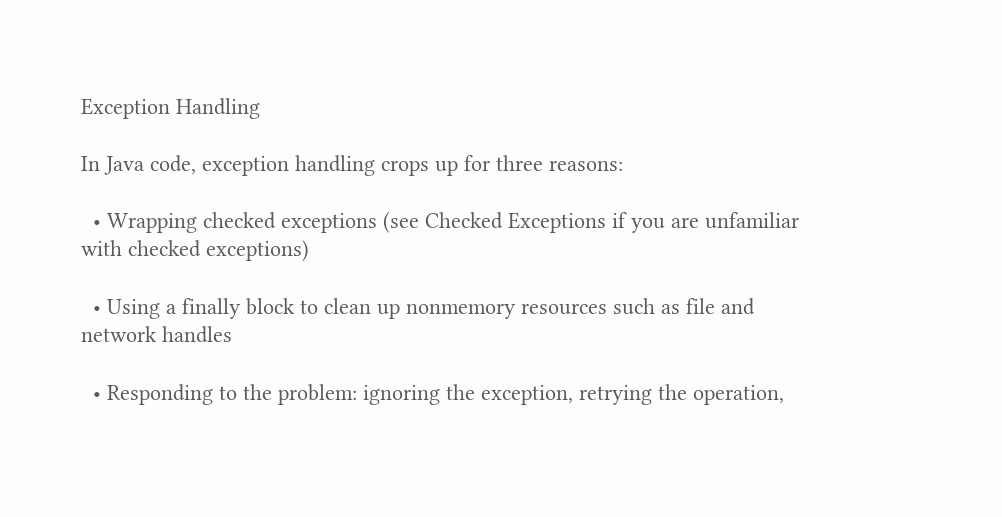Exception Handling

In Java code, exception handling crops up for three reasons:

  • Wrapping checked exceptions (see Checked Exceptions if you are unfamiliar with checked exceptions)

  • Using a finally block to clean up nonmemory resources such as file and network handles

  • Responding to the problem: ignoring the exception, retrying the operation,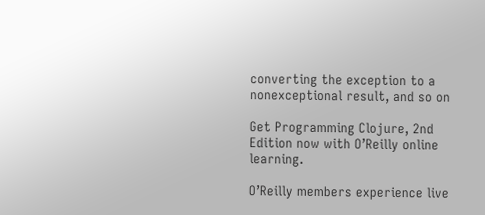converting the exception to a nonexceptional result, and so on

Get Programming Clojure, 2nd Edition now with O’Reilly online learning.

O’Reilly members experience live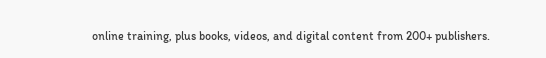online training, plus books, videos, and digital content from 200+ publishers.